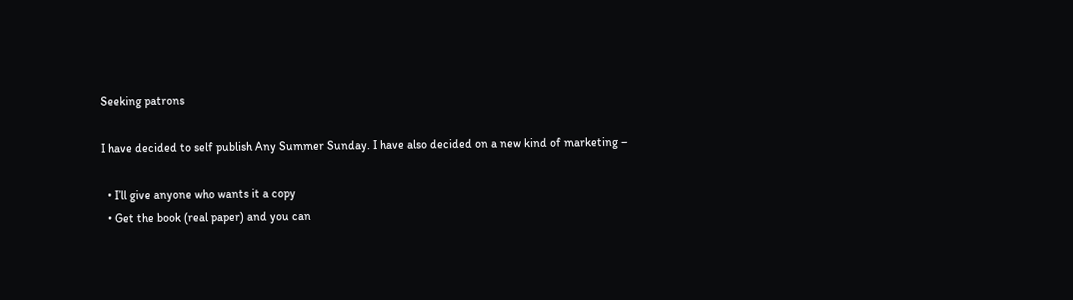Seeking patrons

I have decided to self publish Any Summer Sunday. I have also decided on a new kind of marketing –

  • I’ll give anyone who wants it a copy
  • Get the book (real paper) and you can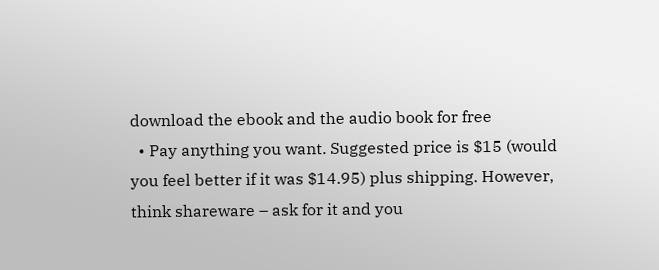download the ebook and the audio book for free
  • Pay anything you want. Suggested price is $15 (would you feel better if it was $14.95) plus shipping. However, think shareware – ask for it and you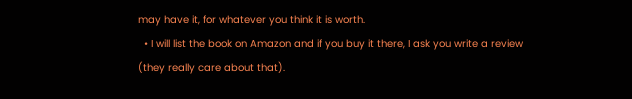may have it, for whatever you think it is worth.
  • I will list the book on Amazon and if you buy it there, I ask you write a review (they really care about that).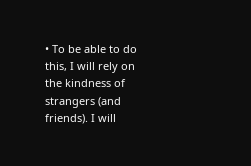• To be able to do this, I will rely on the kindness of strangers (and friends). I will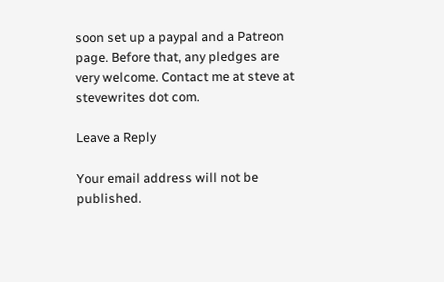soon set up a paypal and a Patreon page. Before that, any pledges are very welcome. Contact me at steve at stevewrites dot com.

Leave a Reply

Your email address will not be published.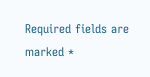Required fields are marked *